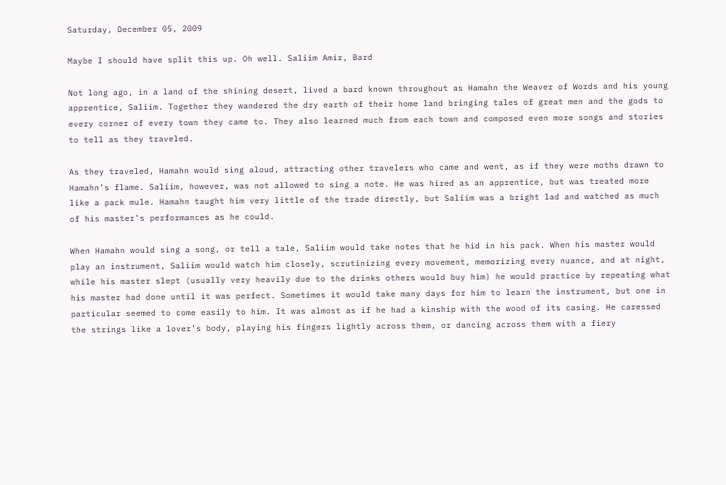Saturday, December 05, 2009

Maybe I should have split this up. Oh well. Saliim Amir, Bard

Not long ago, in a land of the shining desert, lived a bard known throughout as Hamahn the Weaver of Words and his young apprentice, Saliim. Together they wandered the dry earth of their home land bringing tales of great men and the gods to every corner of every town they came to. They also learned much from each town and composed even more songs and stories to tell as they traveled.

As they traveled, Hamahn would sing aloud, attracting other travelers who came and went, as if they were moths drawn to Hamahn’s flame. Saliim, however, was not allowed to sing a note. He was hired as an apprentice, but was treated more like a pack mule. Hamahn taught him very little of the trade directly, but Saliim was a bright lad and watched as much of his master’s performances as he could.

When Hamahn would sing a song, or tell a tale, Saliim would take notes that he hid in his pack. When his master would play an instrument, Saliim would watch him closely, scrutinizing every movement, memorizing every nuance, and at night, while his master slept (usually very heavily due to the drinks others would buy him) he would practice by repeating what his master had done until it was perfect. Sometimes it would take many days for him to learn the instrument, but one in particular seemed to come easily to him. It was almost as if he had a kinship with the wood of its casing. He caressed the strings like a lover’s body, playing his fingers lightly across them, or dancing across them with a fiery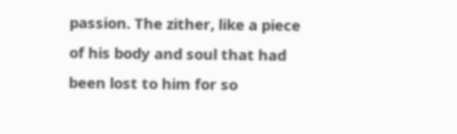passion. The zither, like a piece of his body and soul that had been lost to him for so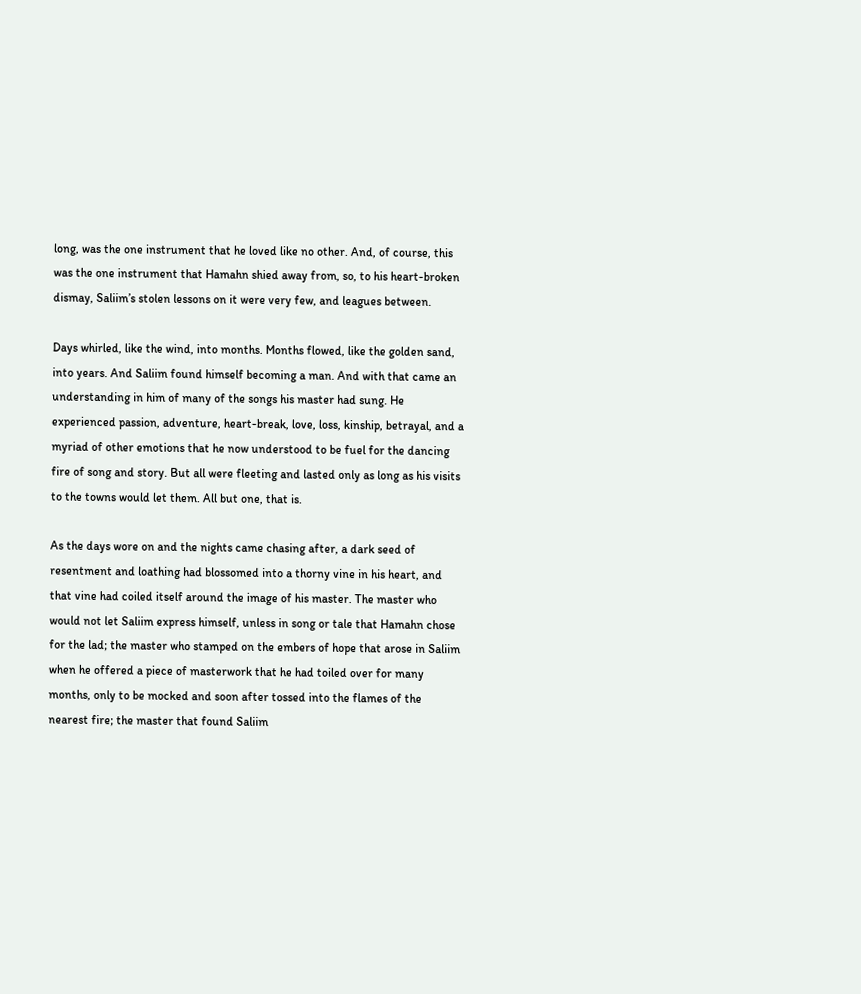long, was the one instrument that he loved like no other. And, of course, this was the one instrument that Hamahn shied away from, so, to his heart-broken dismay, Saliim’s stolen lessons on it were very few, and leagues between.

Days whirled, like the wind, into months. Months flowed, like the golden sand, into years. And Saliim found himself becoming a man. And with that came an understanding in him of many of the songs his master had sung. He experienced passion, adventure, heart-break, love, loss, kinship, betrayal, and a myriad of other emotions that he now understood to be fuel for the dancing fire of song and story. But all were fleeting and lasted only as long as his visits to the towns would let them. All but one, that is.

As the days wore on and the nights came chasing after, a dark seed of resentment and loathing had blossomed into a thorny vine in his heart, and that vine had coiled itself around the image of his master. The master who would not let Saliim express himself, unless in song or tale that Hamahn chose for the lad; the master who stamped on the embers of hope that arose in Saliim when he offered a piece of masterwork that he had toiled over for many months, only to be mocked and soon after tossed into the flames of the nearest fire; the master that found Saliim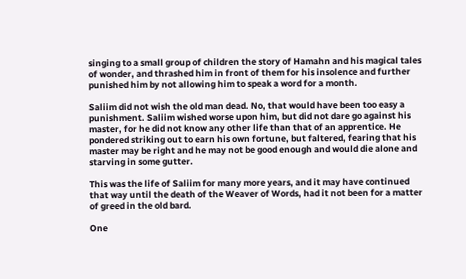singing to a small group of children the story of Hamahn and his magical tales of wonder, and thrashed him in front of them for his insolence and further punished him by not allowing him to speak a word for a month.

Saliim did not wish the old man dead. No, that would have been too easy a punishment. Saliim wished worse upon him, but did not dare go against his master, for he did not know any other life than that of an apprentice. He pondered striking out to earn his own fortune, but faltered, fearing that his master may be right and he may not be good enough and would die alone and starving in some gutter.

This was the life of Saliim for many more years, and it may have continued that way until the death of the Weaver of Words, had it not been for a matter of greed in the old bard.

One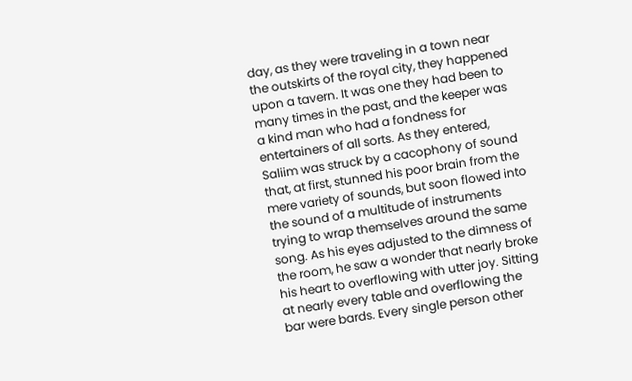day, as they were traveling in a town near the outskirts of the royal city, they happened upon a tavern. It was one they had been to many times in the past, and the keeper was a kind man who had a fondness for entertainers of all sorts. As they entered, Saliim was struck by a cacophony of sound that, at first, stunned his poor brain from the mere variety of sounds, but soon flowed into the sound of a multitude of instruments trying to wrap themselves around the same song. As his eyes adjusted to the dimness of the room, he saw a wonder that nearly broke his heart to overflowing with utter joy. Sitting at nearly every table and overflowing the bar were bards. Every single person other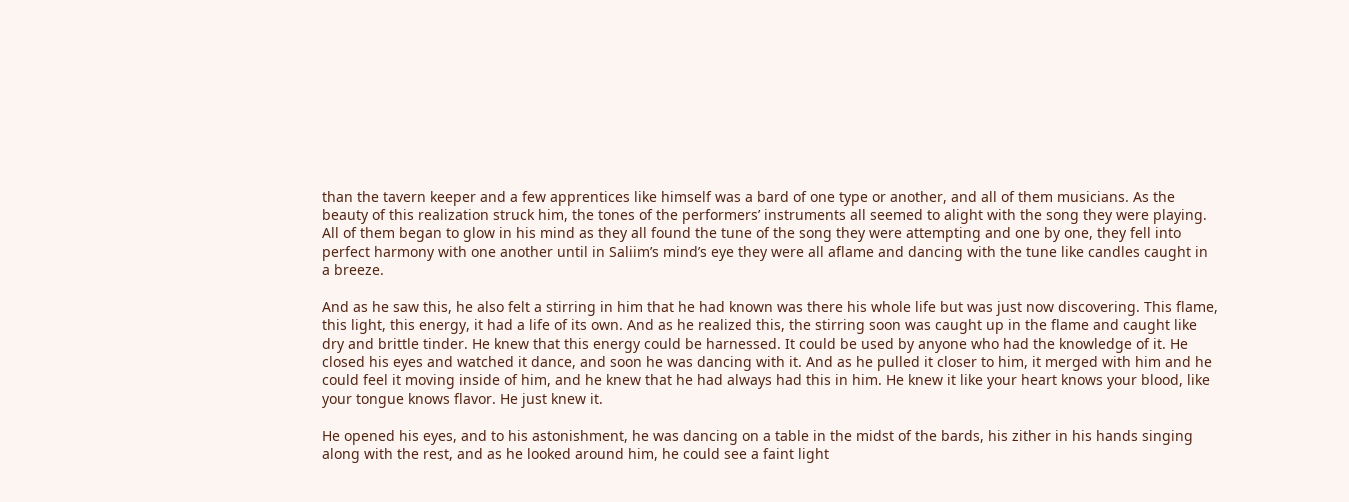than the tavern keeper and a few apprentices like himself was a bard of one type or another, and all of them musicians. As the beauty of this realization struck him, the tones of the performers’ instruments all seemed to alight with the song they were playing. All of them began to glow in his mind as they all found the tune of the song they were attempting and one by one, they fell into perfect harmony with one another until in Saliim’s mind’s eye they were all aflame and dancing with the tune like candles caught in a breeze.

And as he saw this, he also felt a stirring in him that he had known was there his whole life but was just now discovering. This flame, this light, this energy, it had a life of its own. And as he realized this, the stirring soon was caught up in the flame and caught like dry and brittle tinder. He knew that this energy could be harnessed. It could be used by anyone who had the knowledge of it. He closed his eyes and watched it dance, and soon he was dancing with it. And as he pulled it closer to him, it merged with him and he could feel it moving inside of him, and he knew that he had always had this in him. He knew it like your heart knows your blood, like your tongue knows flavor. He just knew it.

He opened his eyes, and to his astonishment, he was dancing on a table in the midst of the bards, his zither in his hands singing along with the rest, and as he looked around him, he could see a faint light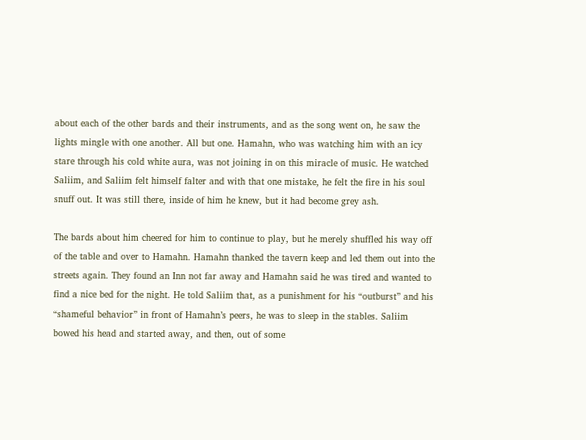about each of the other bards and their instruments, and as the song went on, he saw the lights mingle with one another. All but one. Hamahn, who was watching him with an icy stare through his cold white aura, was not joining in on this miracle of music. He watched Saliim, and Saliim felt himself falter and with that one mistake, he felt the fire in his soul snuff out. It was still there, inside of him he knew, but it had become grey ash.

The bards about him cheered for him to continue to play, but he merely shuffled his way off of the table and over to Hamahn. Hamahn thanked the tavern keep and led them out into the streets again. They found an Inn not far away and Hamahn said he was tired and wanted to find a nice bed for the night. He told Saliim that, as a punishment for his “outburst” and his “shameful behavior” in front of Hamahn’s peers, he was to sleep in the stables. Saliim bowed his head and started away, and then, out of some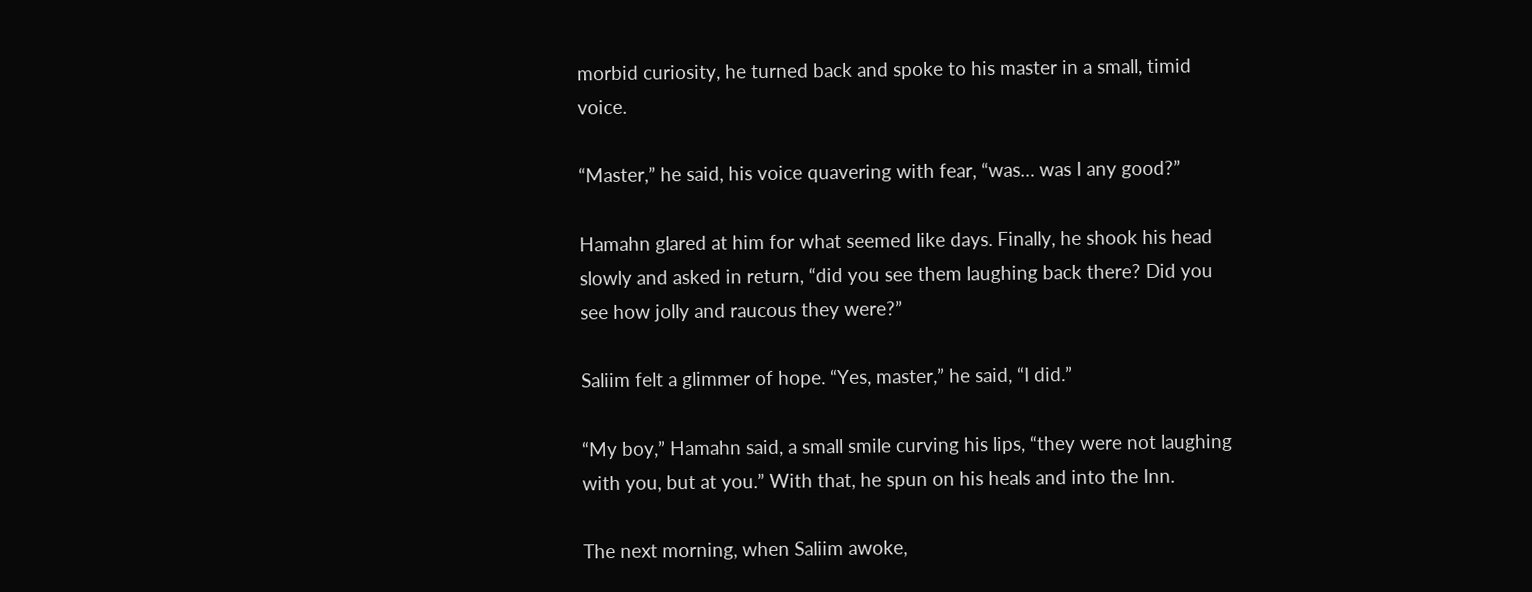morbid curiosity, he turned back and spoke to his master in a small, timid voice.

“Master,” he said, his voice quavering with fear, “was… was I any good?”

Hamahn glared at him for what seemed like days. Finally, he shook his head slowly and asked in return, “did you see them laughing back there? Did you see how jolly and raucous they were?”

Saliim felt a glimmer of hope. “Yes, master,” he said, “I did.”

“My boy,” Hamahn said, a small smile curving his lips, “they were not laughing with you, but at you.” With that, he spun on his heals and into the Inn.

The next morning, when Saliim awoke,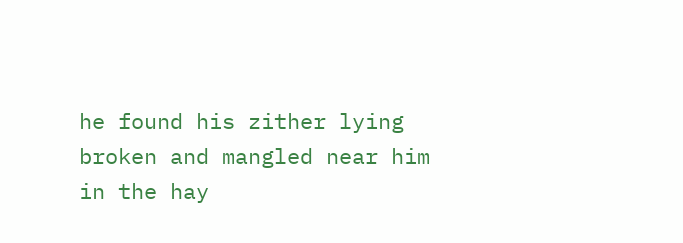he found his zither lying broken and mangled near him in the hay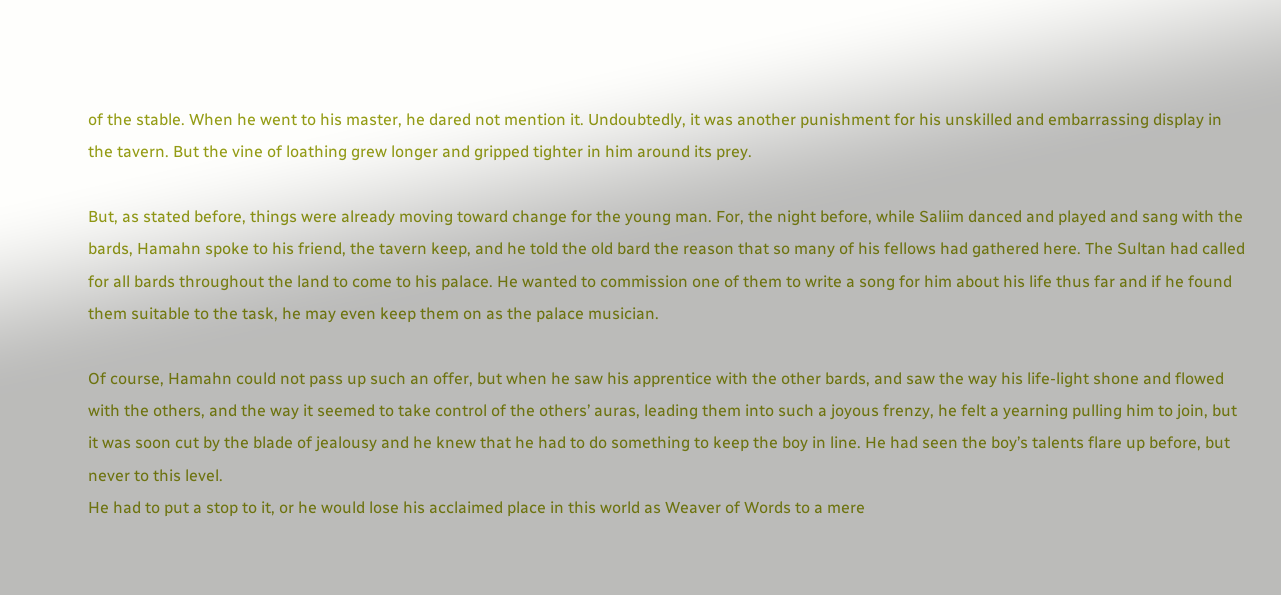of the stable. When he went to his master, he dared not mention it. Undoubtedly, it was another punishment for his unskilled and embarrassing display in the tavern. But the vine of loathing grew longer and gripped tighter in him around its prey.

But, as stated before, things were already moving toward change for the young man. For, the night before, while Saliim danced and played and sang with the bards, Hamahn spoke to his friend, the tavern keep, and he told the old bard the reason that so many of his fellows had gathered here. The Sultan had called for all bards throughout the land to come to his palace. He wanted to commission one of them to write a song for him about his life thus far and if he found them suitable to the task, he may even keep them on as the palace musician.

Of course, Hamahn could not pass up such an offer, but when he saw his apprentice with the other bards, and saw the way his life-light shone and flowed with the others, and the way it seemed to take control of the others’ auras, leading them into such a joyous frenzy, he felt a yearning pulling him to join, but it was soon cut by the blade of jealousy and he knew that he had to do something to keep the boy in line. He had seen the boy’s talents flare up before, but never to this level.
He had to put a stop to it, or he would lose his acclaimed place in this world as Weaver of Words to a mere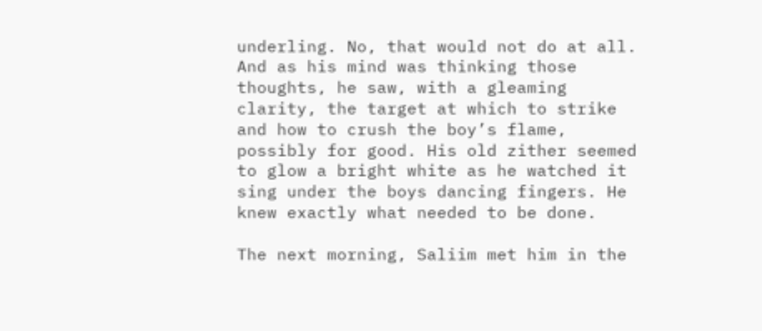underling. No, that would not do at all. And as his mind was thinking those thoughts, he saw, with a gleaming clarity, the target at which to strike and how to crush the boy’s flame, possibly for good. His old zither seemed to glow a bright white as he watched it sing under the boys dancing fingers. He knew exactly what needed to be done.

The next morning, Saliim met him in the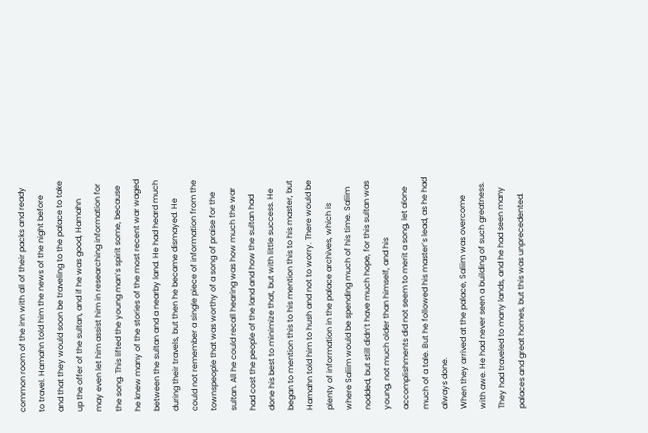common room of the inn with all of their packs and ready to travel. Hamahn told him the news of the night before and that they would soon be traveling to the palace to take up the offer of the sultan, and if he was good, Hamahn may even let him assist him in researching information for the song. This lifted the young man’s spirit some, because he knew many of the stories of the most recent war waged between the sultan and a nearby land. He had heard much during their travels, but then he became dismayed. He could not remember a single piece of information from the townspeople that was worthy of a song of praise for the sultan. All he could recall hearing was how much the war had cost the people of the land and how the sultan had done his best to minimize that, but with little success. He began to mention this to his mention this to his master, but Hamahn told him to hush and not to worry. There would be plenty of information in the palace archives, which is where Saliim would be spending much of his time. Saliim nodded, but still didn’t have much hope, for this sultan was young, not much older than himself, and his accomplishments did not seem to merit a song, let alone much of a tale. But he followed his master’s lead, as he had always done.
When they arrived at the palace, Saliim was overcome with awe. He had never seen a building of such greatness. They had traveled to many lands, and he had seen many palaces and great homes, but this was unprecedented.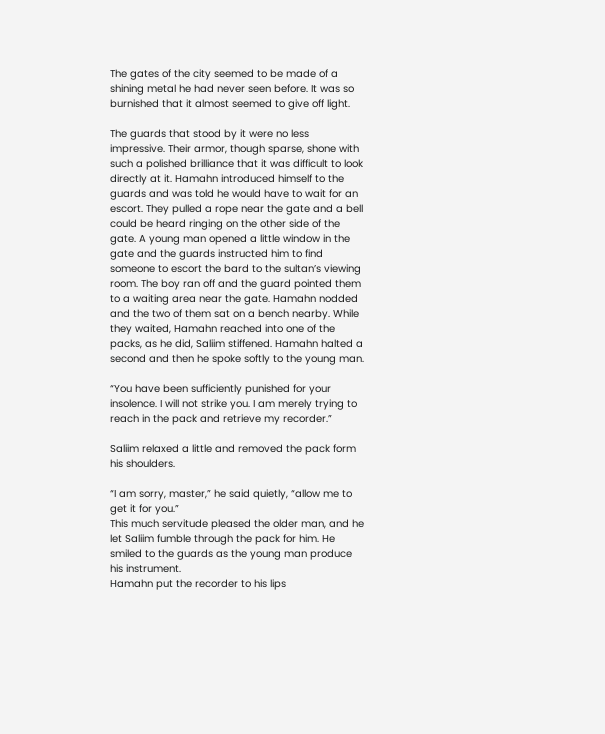The gates of the city seemed to be made of a shining metal he had never seen before. It was so burnished that it almost seemed to give off light.

The guards that stood by it were no less impressive. Their armor, though sparse, shone with such a polished brilliance that it was difficult to look directly at it. Hamahn introduced himself to the guards and was told he would have to wait for an escort. They pulled a rope near the gate and a bell could be heard ringing on the other side of the gate. A young man opened a little window in the gate and the guards instructed him to find someone to escort the bard to the sultan’s viewing room. The boy ran off and the guard pointed them to a waiting area near the gate. Hamahn nodded and the two of them sat on a bench nearby. While they waited, Hamahn reached into one of the packs, as he did, Saliim stiffened. Hamahn halted a second and then he spoke softly to the young man.

“You have been sufficiently punished for your insolence. I will not strike you. I am merely trying to reach in the pack and retrieve my recorder.”

Saliim relaxed a little and removed the pack form his shoulders.

“I am sorry, master,” he said quietly, “allow me to get it for you.”
This much servitude pleased the older man, and he let Saliim fumble through the pack for him. He smiled to the guards as the young man produce his instrument.
Hamahn put the recorder to his lips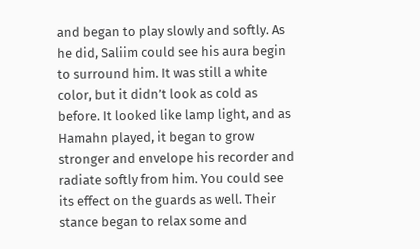and began to play slowly and softly. As he did, Saliim could see his aura begin to surround him. It was still a white color, but it didn’t look as cold as before. It looked like lamp light, and as Hamahn played, it began to grow stronger and envelope his recorder and radiate softly from him. You could see its effect on the guards as well. Their stance began to relax some and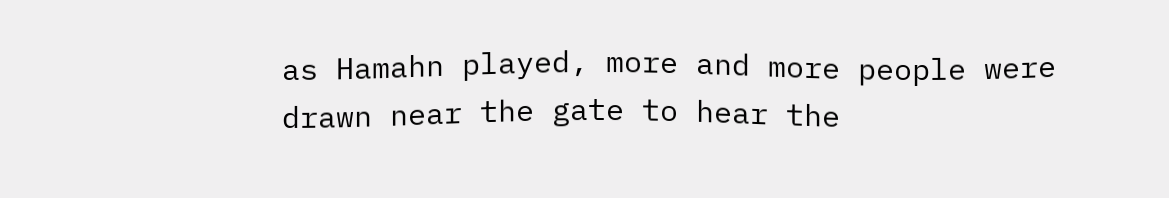as Hamahn played, more and more people were drawn near the gate to hear the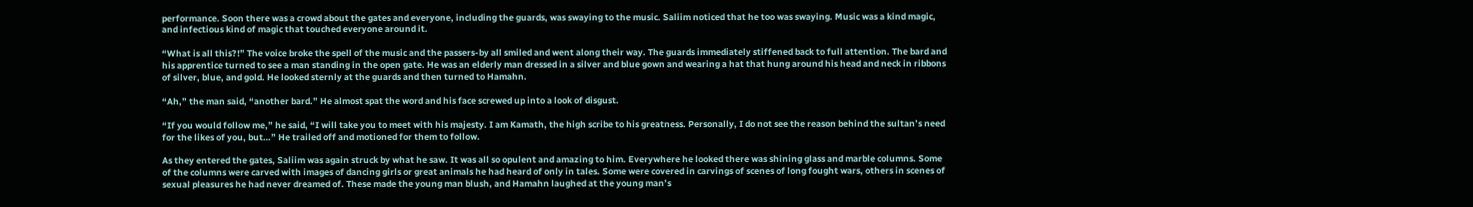performance. Soon there was a crowd about the gates and everyone, including the guards, was swaying to the music. Saliim noticed that he too was swaying. Music was a kind magic, and infectious kind of magic that touched everyone around it.

“What is all this?!” The voice broke the spell of the music and the passers-by all smiled and went along their way. The guards immediately stiffened back to full attention. The bard and his apprentice turned to see a man standing in the open gate. He was an elderly man dressed in a silver and blue gown and wearing a hat that hung around his head and neck in ribbons of silver, blue, and gold. He looked sternly at the guards and then turned to Hamahn.

“Ah,” the man said, “another bard.” He almost spat the word and his face screwed up into a look of disgust.

“If you would follow me,” he said, “I will take you to meet with his majesty. I am Kamath, the high scribe to his greatness. Personally, I do not see the reason behind the sultan’s need for the likes of you, but…” He trailed off and motioned for them to follow.

As they entered the gates, Saliim was again struck by what he saw. It was all so opulent and amazing to him. Everywhere he looked there was shining glass and marble columns. Some of the columns were carved with images of dancing girls or great animals he had heard of only in tales. Some were covered in carvings of scenes of long fought wars, others in scenes of sexual pleasures he had never dreamed of. These made the young man blush, and Hamahn laughed at the young man’s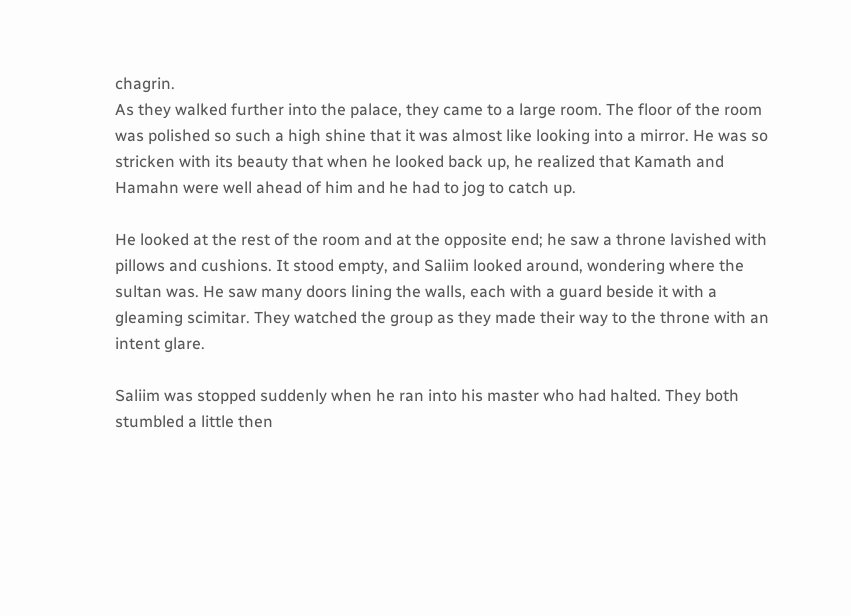chagrin.
As they walked further into the palace, they came to a large room. The floor of the room was polished so such a high shine that it was almost like looking into a mirror. He was so stricken with its beauty that when he looked back up, he realized that Kamath and Hamahn were well ahead of him and he had to jog to catch up.

He looked at the rest of the room and at the opposite end; he saw a throne lavished with pillows and cushions. It stood empty, and Saliim looked around, wondering where the sultan was. He saw many doors lining the walls, each with a guard beside it with a gleaming scimitar. They watched the group as they made their way to the throne with an intent glare.

Saliim was stopped suddenly when he ran into his master who had halted. They both stumbled a little then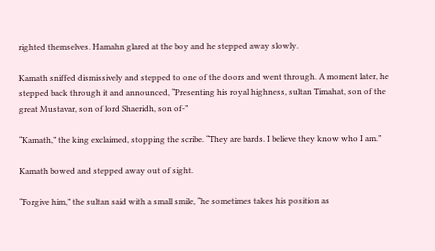righted themselves. Hamahn glared at the boy and he stepped away slowly.

Kamath sniffed dismissively and stepped to one of the doors and went through. A moment later, he stepped back through it and announced, “Presenting his royal highness, sultan Timahat, son of the great Mustavar, son of lord Shaeridh, son of-”

“Kamath,” the king exclaimed, stopping the scribe. “They are bards. I believe they know who I am.”

Kamath bowed and stepped away out of sight.

“Forgive him,” the sultan said with a small smile, “he sometimes takes his position as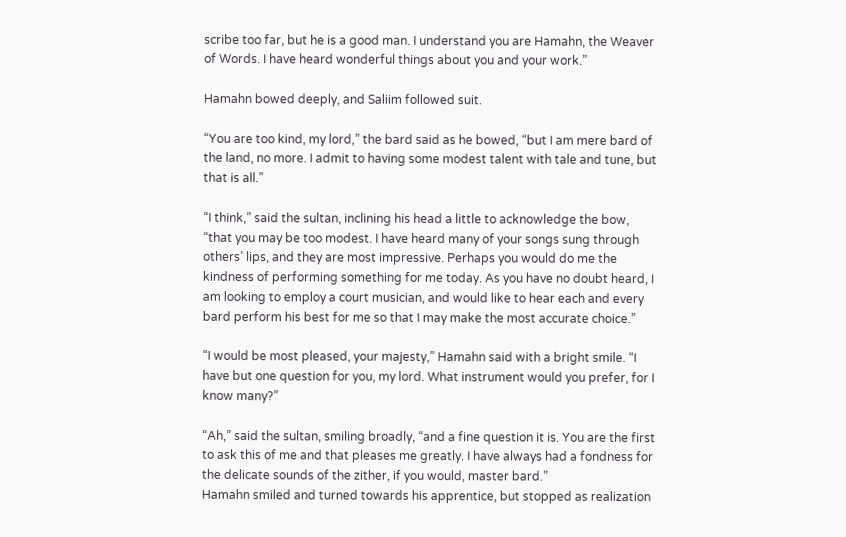scribe too far, but he is a good man. I understand you are Hamahn, the Weaver of Words. I have heard wonderful things about you and your work.”

Hamahn bowed deeply, and Saliim followed suit.

“You are too kind, my lord,” the bard said as he bowed, “but I am mere bard of the land, no more. I admit to having some modest talent with tale and tune, but that is all.”

“I think,” said the sultan, inclining his head a little to acknowledge the bow, “that you may be too modest. I have heard many of your songs sung through others’ lips, and they are most impressive. Perhaps you would do me the kindness of performing something for me today. As you have no doubt heard, I am looking to employ a court musician, and would like to hear each and every bard perform his best for me so that I may make the most accurate choice.”

“I would be most pleased, your majesty,” Hamahn said with a bright smile. “I have but one question for you, my lord. What instrument would you prefer, for I know many?”

“Ah,” said the sultan, smiling broadly, “and a fine question it is. You are the first to ask this of me and that pleases me greatly. I have always had a fondness for the delicate sounds of the zither, if you would, master bard.”
Hamahn smiled and turned towards his apprentice, but stopped as realization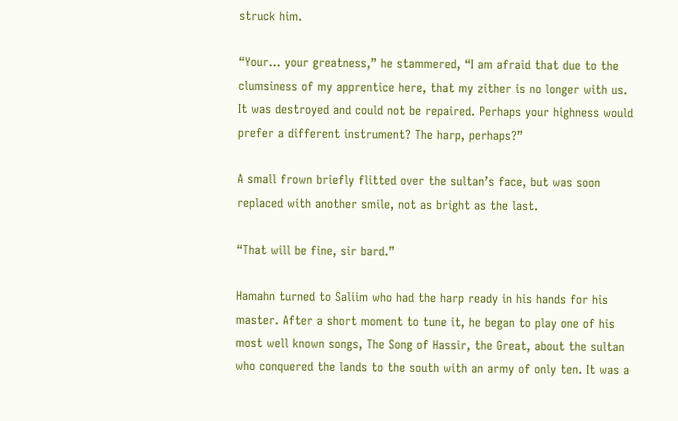struck him.

“Your… your greatness,” he stammered, “I am afraid that due to the clumsiness of my apprentice here, that my zither is no longer with us. It was destroyed and could not be repaired. Perhaps your highness would prefer a different instrument? The harp, perhaps?”

A small frown briefly flitted over the sultan’s face, but was soon replaced with another smile, not as bright as the last.

“That will be fine, sir bard.”

Hamahn turned to Saliim who had the harp ready in his hands for his master. After a short moment to tune it, he began to play one of his most well known songs, The Song of Hassir, the Great, about the sultan who conquered the lands to the south with an army of only ten. It was a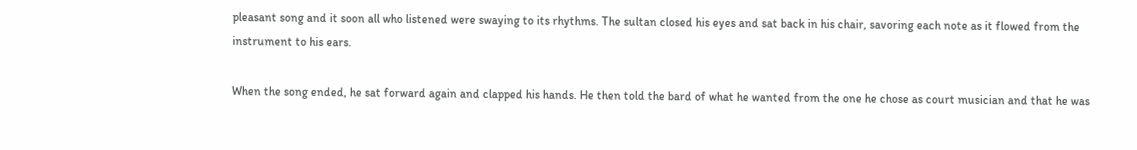pleasant song and it soon all who listened were swaying to its rhythms. The sultan closed his eyes and sat back in his chair, savoring each note as it flowed from the instrument to his ears.

When the song ended, he sat forward again and clapped his hands. He then told the bard of what he wanted from the one he chose as court musician and that he was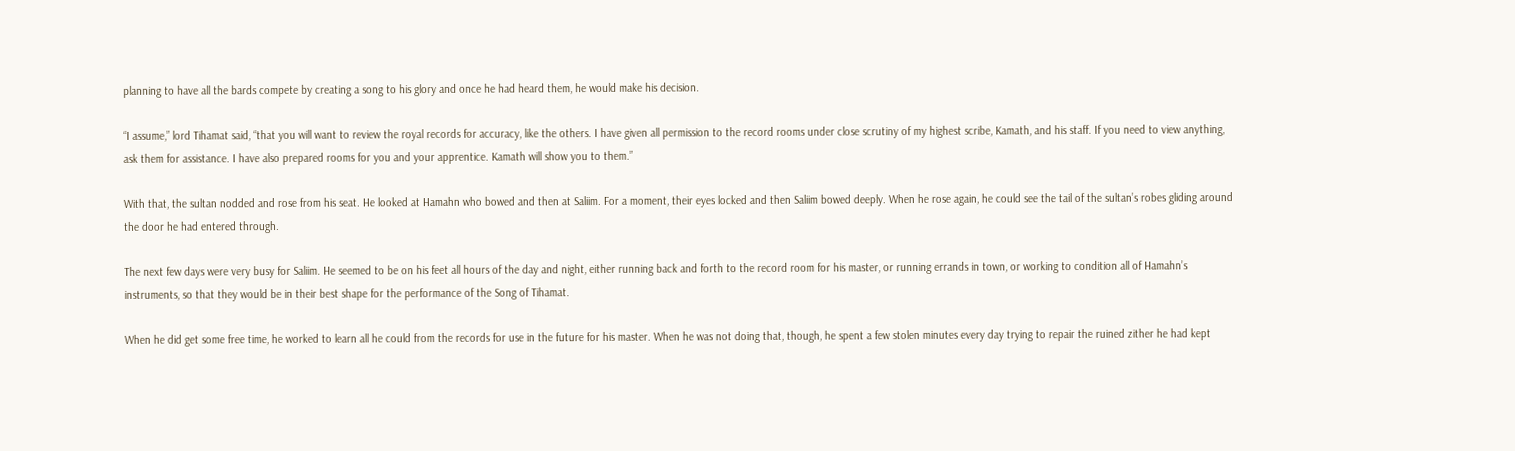planning to have all the bards compete by creating a song to his glory and once he had heard them, he would make his decision.

“I assume,” lord Tihamat said, “that you will want to review the royal records for accuracy, like the others. I have given all permission to the record rooms under close scrutiny of my highest scribe, Kamath, and his staff. If you need to view anything, ask them for assistance. I have also prepared rooms for you and your apprentice. Kamath will show you to them.”

With that, the sultan nodded and rose from his seat. He looked at Hamahn who bowed and then at Saliim. For a moment, their eyes locked and then Saliim bowed deeply. When he rose again, he could see the tail of the sultan’s robes gliding around the door he had entered through.

The next few days were very busy for Saliim. He seemed to be on his feet all hours of the day and night, either running back and forth to the record room for his master, or running errands in town, or working to condition all of Hamahn’s instruments, so that they would be in their best shape for the performance of the Song of Tihamat.

When he did get some free time, he worked to learn all he could from the records for use in the future for his master. When he was not doing that, though, he spent a few stolen minutes every day trying to repair the ruined zither he had kept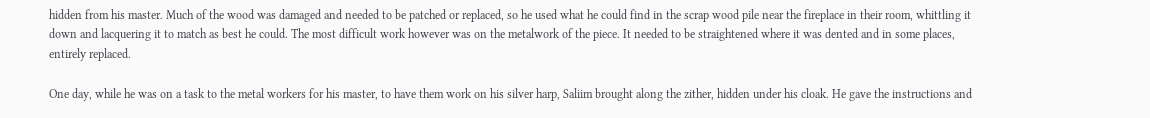hidden from his master. Much of the wood was damaged and needed to be patched or replaced, so he used what he could find in the scrap wood pile near the fireplace in their room, whittling it down and lacquering it to match as best he could. The most difficult work however was on the metalwork of the piece. It needed to be straightened where it was dented and in some places, entirely replaced.

One day, while he was on a task to the metal workers for his master, to have them work on his silver harp, Saliim brought along the zither, hidden under his cloak. He gave the instructions and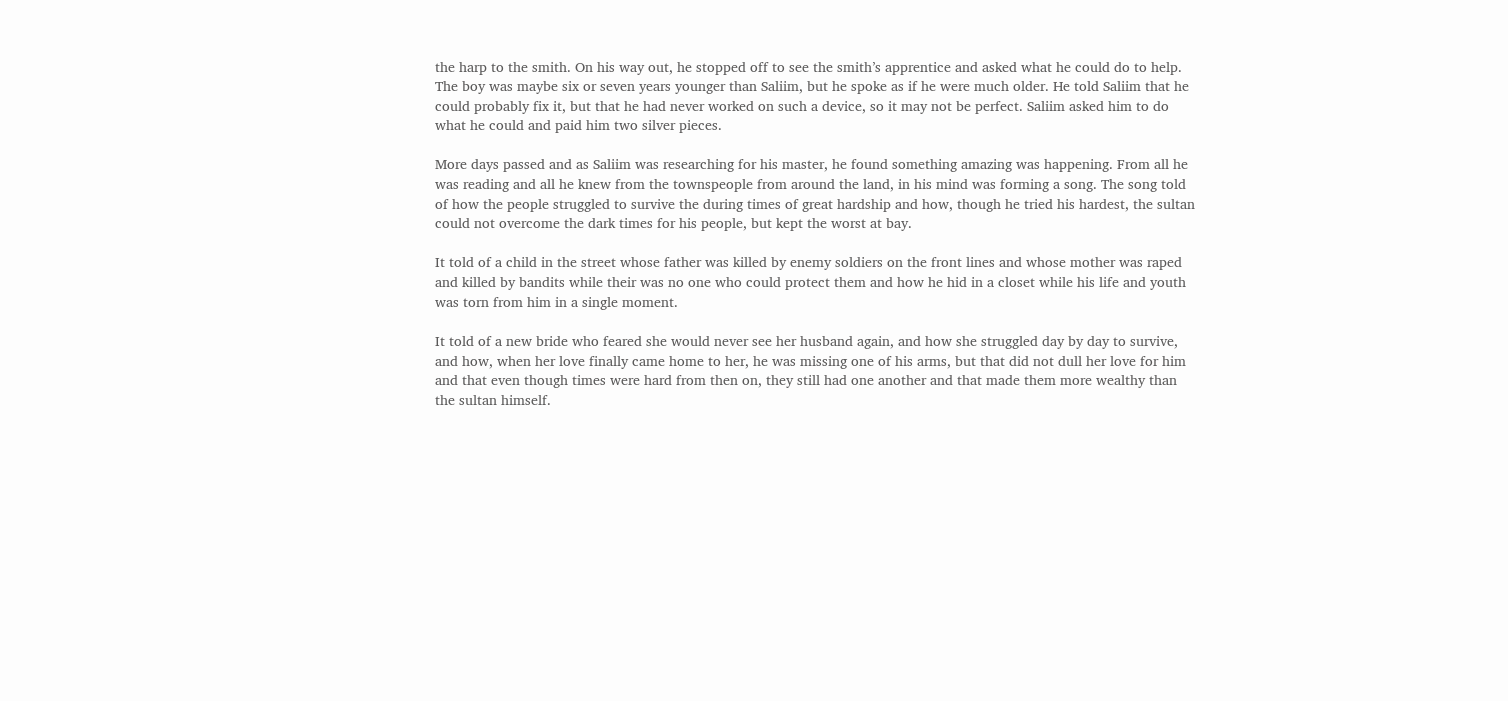the harp to the smith. On his way out, he stopped off to see the smith’s apprentice and asked what he could do to help. The boy was maybe six or seven years younger than Saliim, but he spoke as if he were much older. He told Saliim that he could probably fix it, but that he had never worked on such a device, so it may not be perfect. Saliim asked him to do what he could and paid him two silver pieces.

More days passed and as Saliim was researching for his master, he found something amazing was happening. From all he was reading and all he knew from the townspeople from around the land, in his mind was forming a song. The song told of how the people struggled to survive the during times of great hardship and how, though he tried his hardest, the sultan could not overcome the dark times for his people, but kept the worst at bay.

It told of a child in the street whose father was killed by enemy soldiers on the front lines and whose mother was raped and killed by bandits while their was no one who could protect them and how he hid in a closet while his life and youth was torn from him in a single moment.

It told of a new bride who feared she would never see her husband again, and how she struggled day by day to survive, and how, when her love finally came home to her, he was missing one of his arms, but that did not dull her love for him and that even though times were hard from then on, they still had one another and that made them more wealthy than the sultan himself.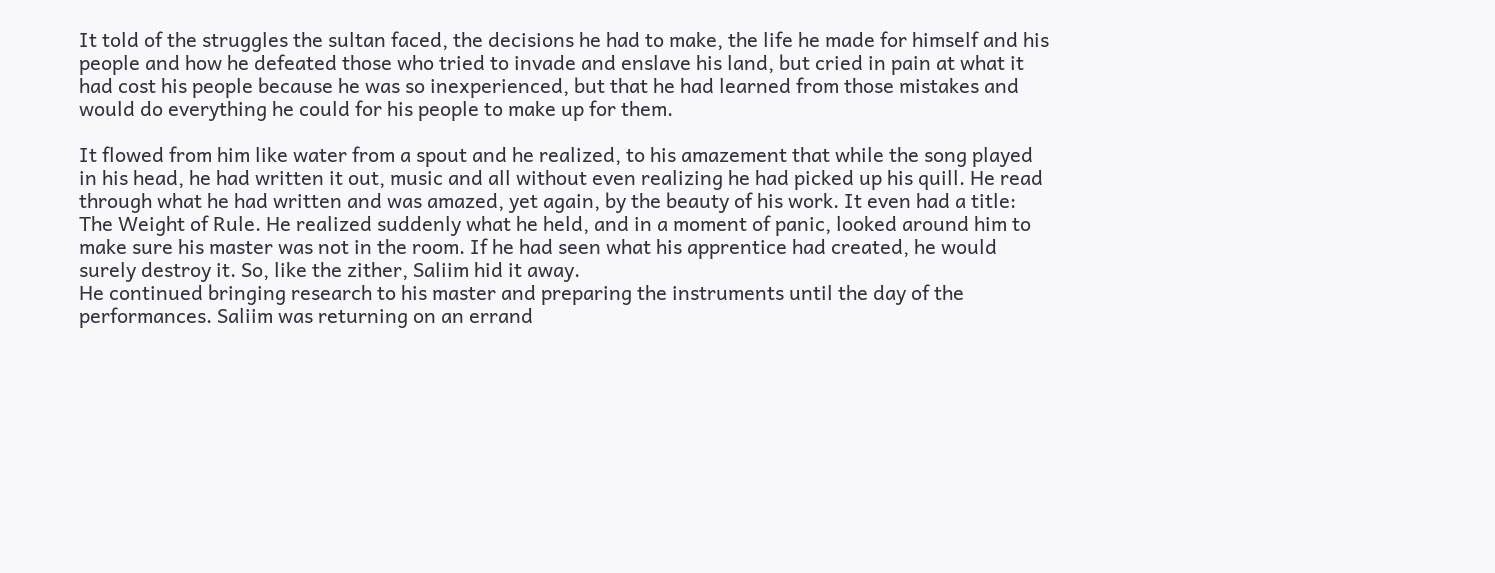It told of the struggles the sultan faced, the decisions he had to make, the life he made for himself and his people and how he defeated those who tried to invade and enslave his land, but cried in pain at what it had cost his people because he was so inexperienced, but that he had learned from those mistakes and would do everything he could for his people to make up for them.

It flowed from him like water from a spout and he realized, to his amazement that while the song played in his head, he had written it out, music and all without even realizing he had picked up his quill. He read through what he had written and was amazed, yet again, by the beauty of his work. It even had a title: The Weight of Rule. He realized suddenly what he held, and in a moment of panic, looked around him to make sure his master was not in the room. If he had seen what his apprentice had created, he would surely destroy it. So, like the zither, Saliim hid it away.
He continued bringing research to his master and preparing the instruments until the day of the performances. Saliim was returning on an errand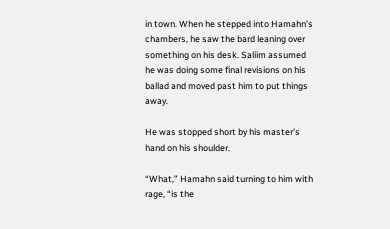in town. When he stepped into Hamahn’s chambers, he saw the bard leaning over something on his desk. Saliim assumed he was doing some final revisions on his ballad and moved past him to put things away.

He was stopped short by his master’s hand on his shoulder.

“What,” Hamahn said turning to him with rage, “is the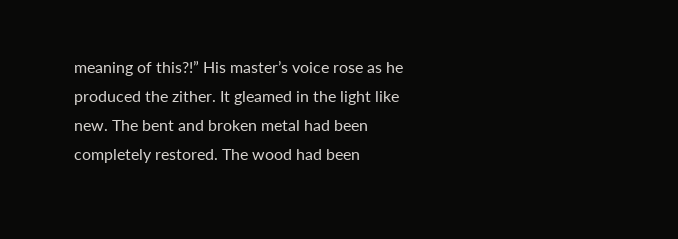meaning of this?!” His master’s voice rose as he produced the zither. It gleamed in the light like new. The bent and broken metal had been completely restored. The wood had been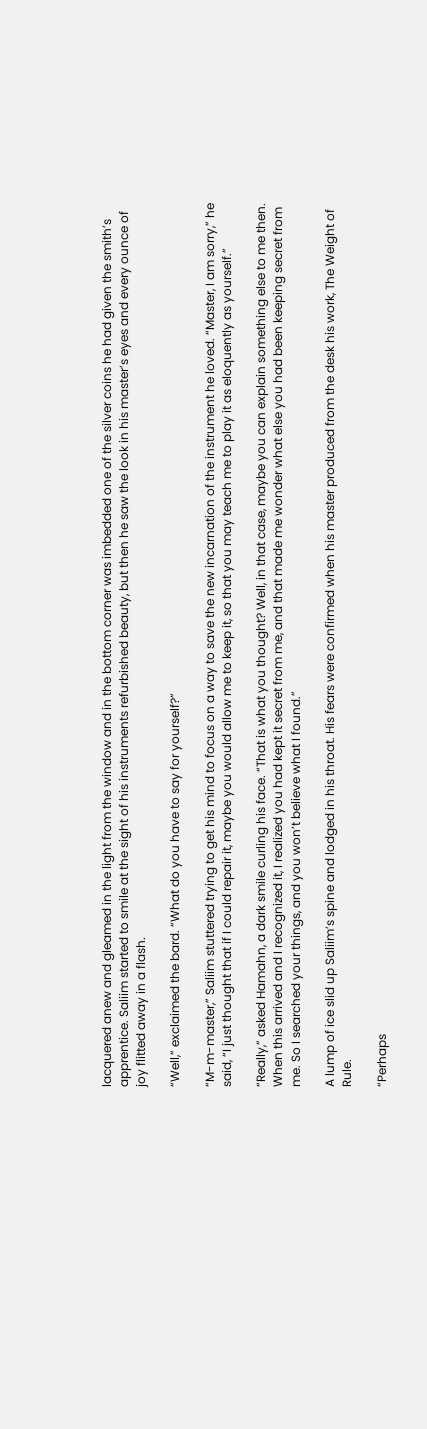lacquered anew and gleamed in the light from the window and in the bottom corner was imbedded one of the silver coins he had given the smith’s apprentice. Saliim started to smile at the sight of his instruments refurbished beauty, but then he saw the look in his master’s eyes and every ounce of joy flitted away in a flash.

“Well,” exclaimed the bard. “What do you have to say for yourself?”

“M-m-master,” Saliim stuttered trying to get his mind to focus on a way to save the new incarnation of the instrument he loved. “Master, I am sorry,” he said, “I just thought that if I could repair it, maybe you would allow me to keep it, so that you may teach me to play it as eloquently as yourself.”

“Really,” asked Hamahn, a dark smile curling his face. “That is what you thought? Well, in that case, maybe you can explain something else to me then. When this arrived and I recognized it, I realized you had kept it secret from me, and that made me wonder what else you had been keeping secret from me. So I searched your things, and you won’t believe what I found.”

A lump of ice slid up Saliim’s spine and lodged in his throat. His fears were confirmed when his master produced from the desk his work, The Weight of Rule.

“Perhaps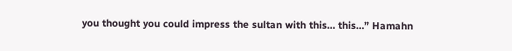you thought you could impress the sultan with this… this…” Hamahn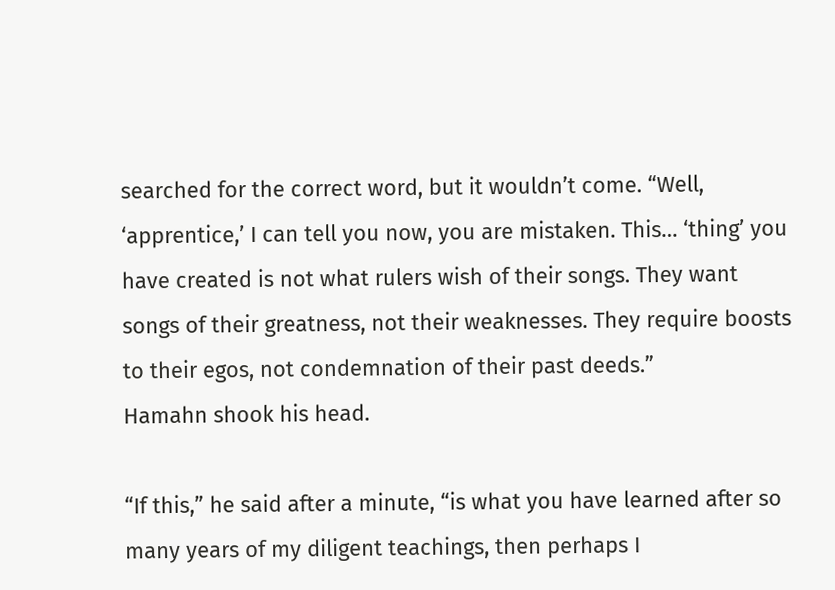searched for the correct word, but it wouldn’t come. “Well, ‘apprentice,’ I can tell you now, you are mistaken. This… ‘thing’ you have created is not what rulers wish of their songs. They want songs of their greatness, not their weaknesses. They require boosts to their egos, not condemnation of their past deeds.”
Hamahn shook his head.

“If this,” he said after a minute, “is what you have learned after so many years of my diligent teachings, then perhaps I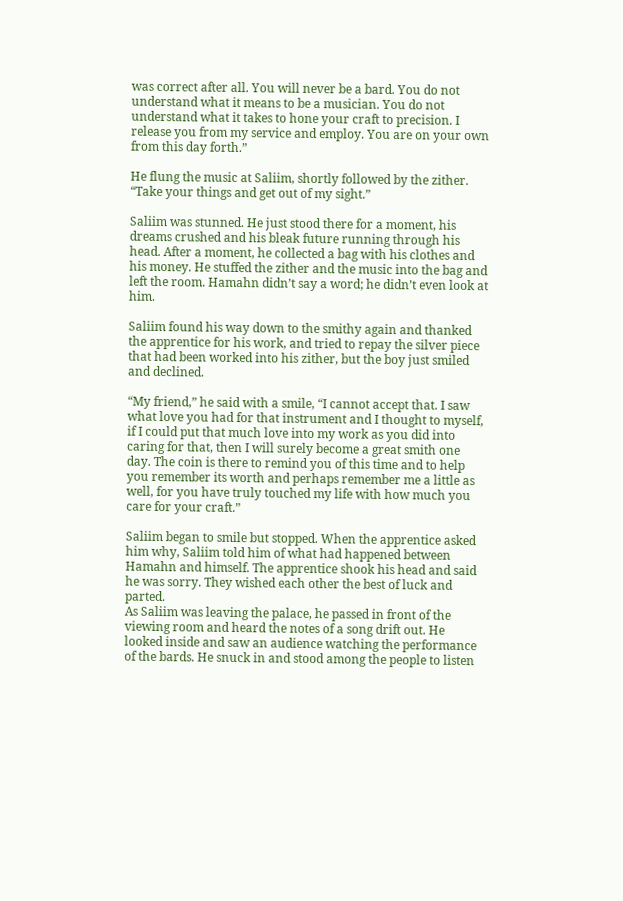was correct after all. You will never be a bard. You do not understand what it means to be a musician. You do not understand what it takes to hone your craft to precision. I release you from my service and employ. You are on your own from this day forth.”

He flung the music at Saliim, shortly followed by the zither. “Take your things and get out of my sight.”

Saliim was stunned. He just stood there for a moment, his dreams crushed and his bleak future running through his head. After a moment, he collected a bag with his clothes and his money. He stuffed the zither and the music into the bag and left the room. Hamahn didn’t say a word; he didn’t even look at him.

Saliim found his way down to the smithy again and thanked the apprentice for his work, and tried to repay the silver piece that had been worked into his zither, but the boy just smiled and declined.

“My friend,” he said with a smile, “I cannot accept that. I saw what love you had for that instrument and I thought to myself, if I could put that much love into my work as you did into caring for that, then I will surely become a great smith one day. The coin is there to remind you of this time and to help you remember its worth and perhaps remember me a little as well, for you have truly touched my life with how much you care for your craft.”

Saliim began to smile but stopped. When the apprentice asked him why, Saliim told him of what had happened between Hamahn and himself. The apprentice shook his head and said he was sorry. They wished each other the best of luck and parted.
As Saliim was leaving the palace, he passed in front of the viewing room and heard the notes of a song drift out. He looked inside and saw an audience watching the performance of the bards. He snuck in and stood among the people to listen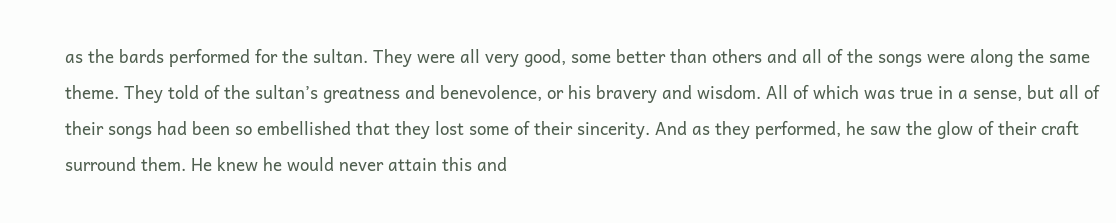as the bards performed for the sultan. They were all very good, some better than others and all of the songs were along the same theme. They told of the sultan’s greatness and benevolence, or his bravery and wisdom. All of which was true in a sense, but all of their songs had been so embellished that they lost some of their sincerity. And as they performed, he saw the glow of their craft surround them. He knew he would never attain this and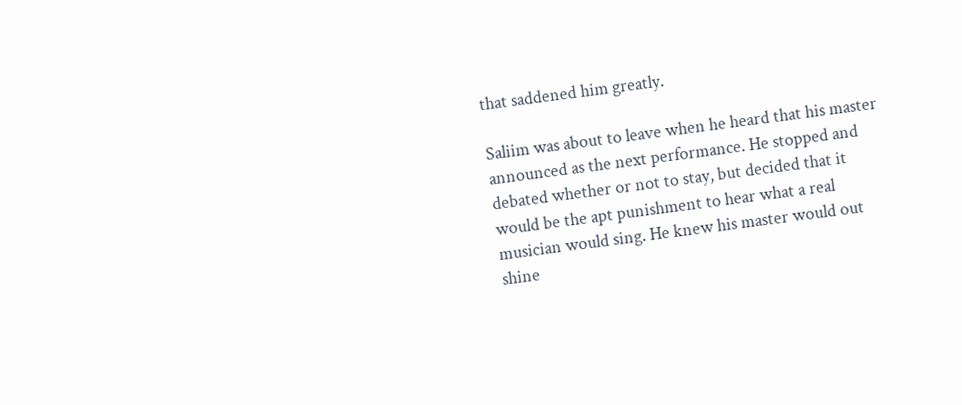that saddened him greatly.

Saliim was about to leave when he heard that his master announced as the next performance. He stopped and debated whether or not to stay, but decided that it would be the apt punishment to hear what a real musician would sing. He knew his master would out shine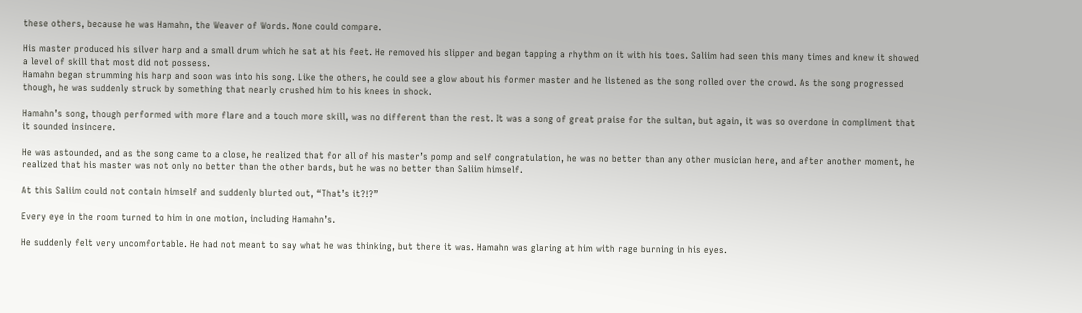these others, because he was Hamahn, the Weaver of Words. None could compare.

His master produced his silver harp and a small drum which he sat at his feet. He removed his slipper and began tapping a rhythm on it with his toes. Saliim had seen this many times and knew it showed a level of skill that most did not possess.
Hamahn began strumming his harp and soon was into his song. Like the others, he could see a glow about his former master and he listened as the song rolled over the crowd. As the song progressed though, he was suddenly struck by something that nearly crushed him to his knees in shock.

Hamahn’s song, though performed with more flare and a touch more skill, was no different than the rest. It was a song of great praise for the sultan, but again, it was so overdone in compliment that it sounded insincere.

He was astounded, and as the song came to a close, he realized that for all of his master’s pomp and self congratulation, he was no better than any other musician here, and after another moment, he realized that his master was not only no better than the other bards, but he was no better than Saliim himself.

At this Saliim could not contain himself and suddenly blurted out, “That’s it?!?”

Every eye in the room turned to him in one motion, including Hamahn’s.

He suddenly felt very uncomfortable. He had not meant to say what he was thinking, but there it was. Hamahn was glaring at him with rage burning in his eyes.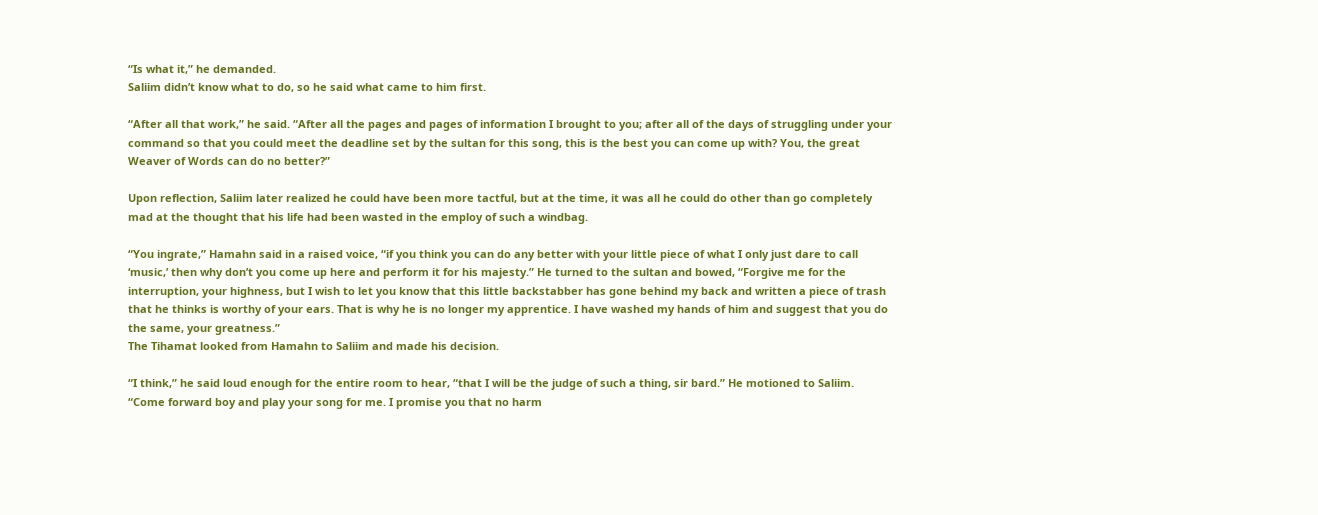“Is what it,” he demanded.
Saliim didn’t know what to do, so he said what came to him first.

“After all that work,” he said. “After all the pages and pages of information I brought to you; after all of the days of struggling under your command so that you could meet the deadline set by the sultan for this song, this is the best you can come up with? You, the great Weaver of Words can do no better?”

Upon reflection, Saliim later realized he could have been more tactful, but at the time, it was all he could do other than go completely mad at the thought that his life had been wasted in the employ of such a windbag.

“You ingrate,” Hamahn said in a raised voice, “if you think you can do any better with your little piece of what I only just dare to call ‘music,’ then why don’t you come up here and perform it for his majesty.” He turned to the sultan and bowed, “Forgive me for the interruption, your highness, but I wish to let you know that this little backstabber has gone behind my back and written a piece of trash that he thinks is worthy of your ears. That is why he is no longer my apprentice. I have washed my hands of him and suggest that you do the same, your greatness.”
The Tihamat looked from Hamahn to Saliim and made his decision.

“I think,” he said loud enough for the entire room to hear, “that I will be the judge of such a thing, sir bard.” He motioned to Saliim. “Come forward boy and play your song for me. I promise you that no harm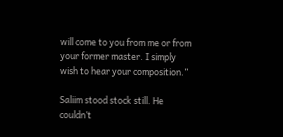will come to you from me or from your former master. I simply wish to hear your composition.”

Saliim stood stock still. He couldn’t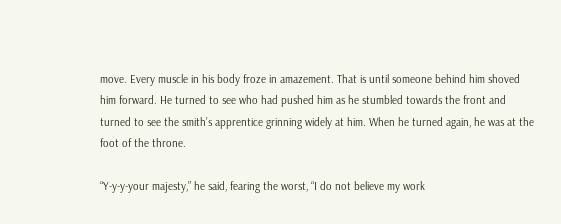move. Every muscle in his body froze in amazement. That is until someone behind him shoved him forward. He turned to see who had pushed him as he stumbled towards the front and turned to see the smith’s apprentice grinning widely at him. When he turned again, he was at the foot of the throne.

“Y-y-y-your majesty,” he said, fearing the worst, “I do not believe my work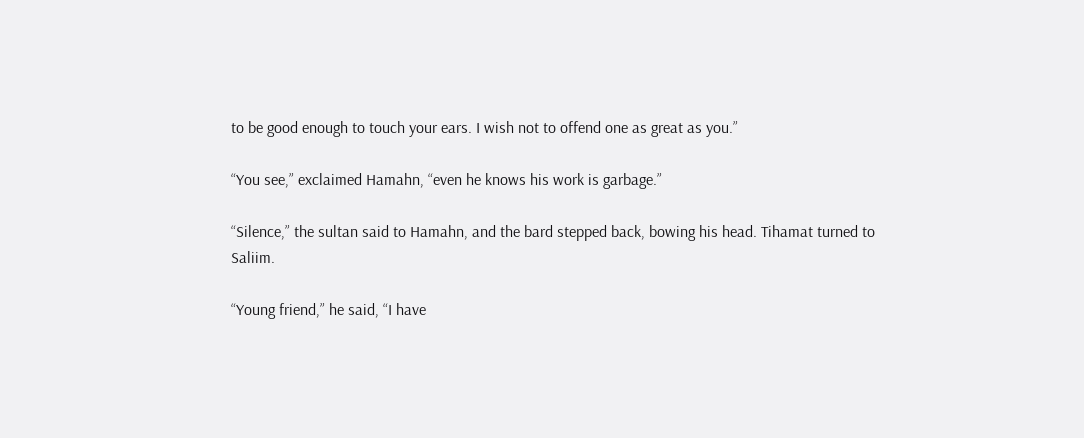to be good enough to touch your ears. I wish not to offend one as great as you.”

“You see,” exclaimed Hamahn, “even he knows his work is garbage.”

“Silence,” the sultan said to Hamahn, and the bard stepped back, bowing his head. Tihamat turned to Saliim.

“Young friend,” he said, “I have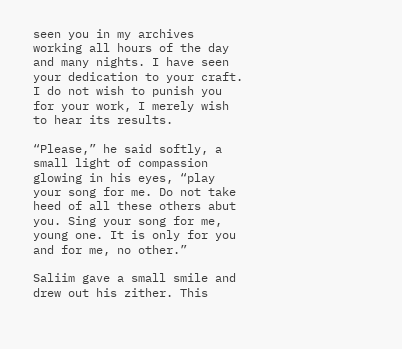seen you in my archives working all hours of the day and many nights. I have seen your dedication to your craft. I do not wish to punish you for your work, I merely wish to hear its results.

“Please,” he said softly, a small light of compassion glowing in his eyes, “play your song for me. Do not take heed of all these others abut you. Sing your song for me, young one. It is only for you and for me, no other.”

Saliim gave a small smile and drew out his zither. This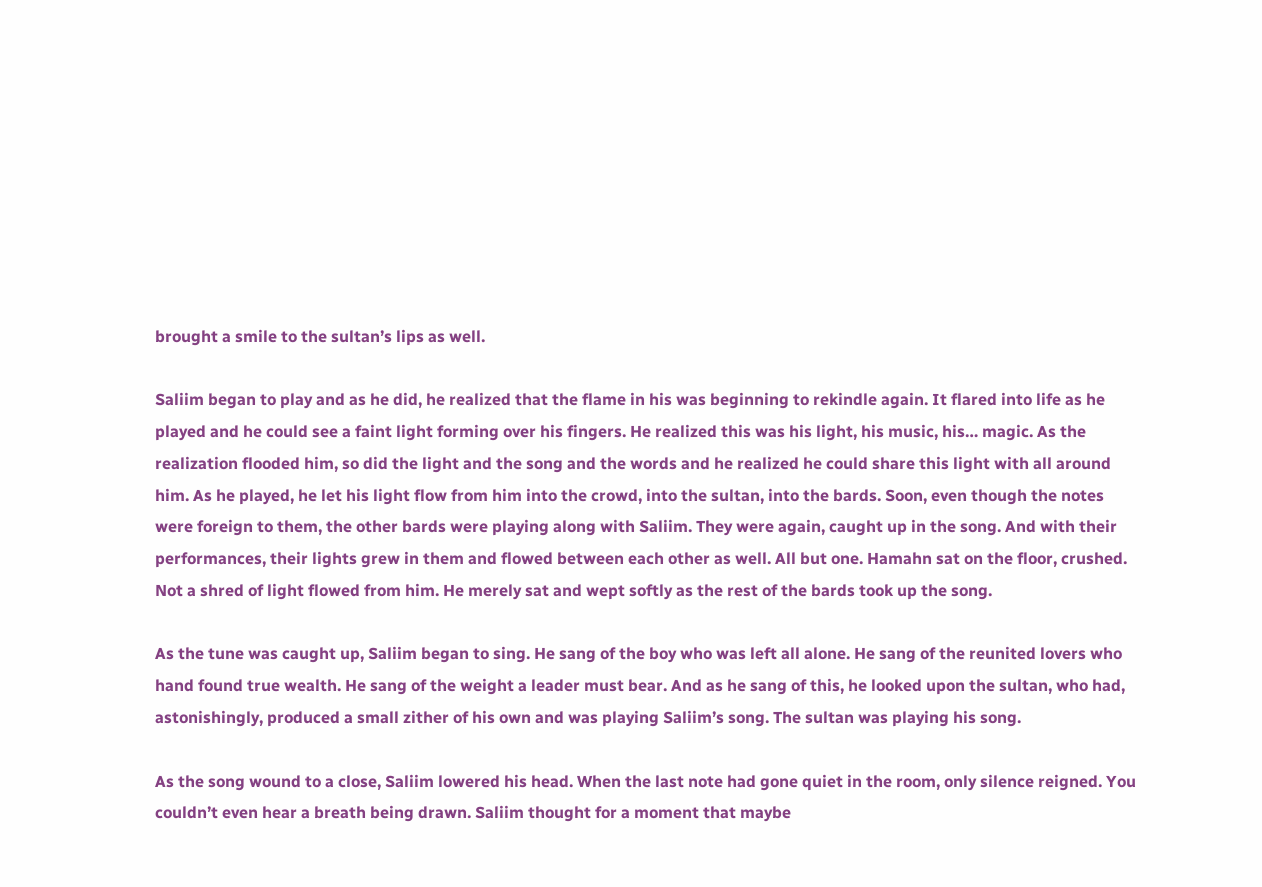brought a smile to the sultan’s lips as well.

Saliim began to play and as he did, he realized that the flame in his was beginning to rekindle again. It flared into life as he played and he could see a faint light forming over his fingers. He realized this was his light, his music, his… magic. As the realization flooded him, so did the light and the song and the words and he realized he could share this light with all around him. As he played, he let his light flow from him into the crowd, into the sultan, into the bards. Soon, even though the notes were foreign to them, the other bards were playing along with Saliim. They were again, caught up in the song. And with their performances, their lights grew in them and flowed between each other as well. All but one. Hamahn sat on the floor, crushed. Not a shred of light flowed from him. He merely sat and wept softly as the rest of the bards took up the song.

As the tune was caught up, Saliim began to sing. He sang of the boy who was left all alone. He sang of the reunited lovers who hand found true wealth. He sang of the weight a leader must bear. And as he sang of this, he looked upon the sultan, who had, astonishingly, produced a small zither of his own and was playing Saliim’s song. The sultan was playing his song.

As the song wound to a close, Saliim lowered his head. When the last note had gone quiet in the room, only silence reigned. You couldn’t even hear a breath being drawn. Saliim thought for a moment that maybe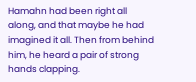Hamahn had been right all along, and that maybe he had imagined it all. Then from behind him, he heard a pair of strong hands clapping.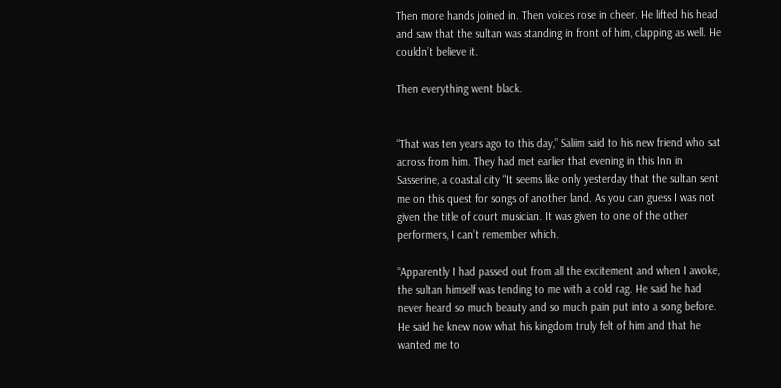Then more hands joined in. Then voices rose in cheer. He lifted his head and saw that the sultan was standing in front of him, clapping as well. He couldn’t believe it.

Then everything went black.


“That was ten years ago to this day,” Saliim said to his new friend who sat across from him. They had met earlier that evening in this Inn in Sasserine, a coastal city “It seems like only yesterday that the sultan sent me on this quest for songs of another land. As you can guess I was not given the title of court musician. It was given to one of the other performers, I can’t remember which.

“Apparently I had passed out from all the excitement and when I awoke, the sultan himself was tending to me with a cold rag. He said he had never heard so much beauty and so much pain put into a song before. He said he knew now what his kingdom truly felt of him and that he wanted me to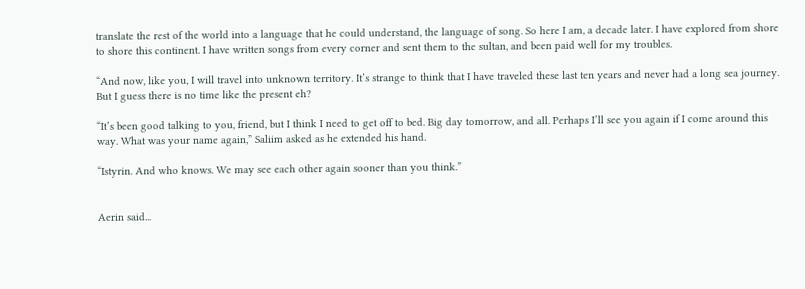translate the rest of the world into a language that he could understand, the language of song. So here I am, a decade later. I have explored from shore to shore this continent. I have written songs from every corner and sent them to the sultan, and been paid well for my troubles.

“And now, like you, I will travel into unknown territory. It’s strange to think that I have traveled these last ten years and never had a long sea journey. But I guess there is no time like the present eh?

“It’s been good talking to you, friend, but I think I need to get off to bed. Big day tomorrow, and all. Perhaps I’ll see you again if I come around this way. What was your name again,” Saliim asked as he extended his hand.

“Istyrin. And who knows. We may see each other again sooner than you think.”


Aerin said...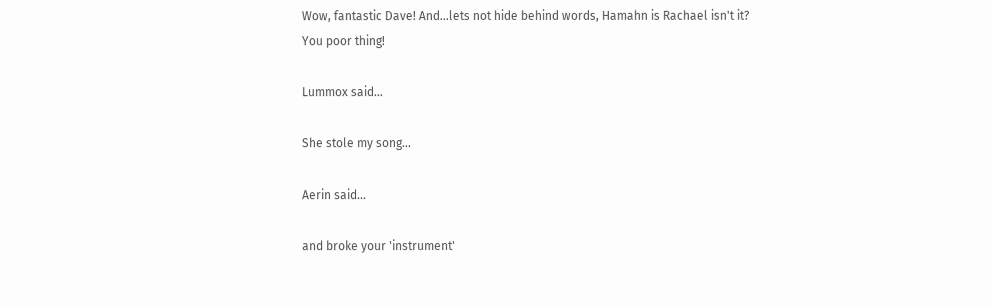Wow, fantastic Dave! And...lets not hide behind words, Hamahn is Rachael isn't it? You poor thing!

Lummox said...

She stole my song...

Aerin said...

and broke your 'instrument'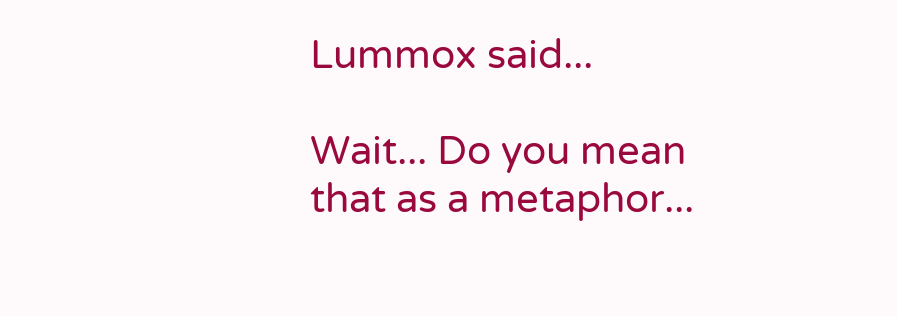Lummox said...

Wait... Do you mean that as a metaphor...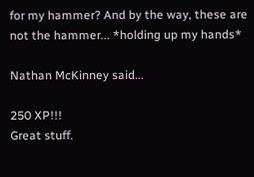for my hammer? And by the way, these are not the hammer... *holding up my hands*

Nathan McKinney said...

250 XP!!!
Great stuff.